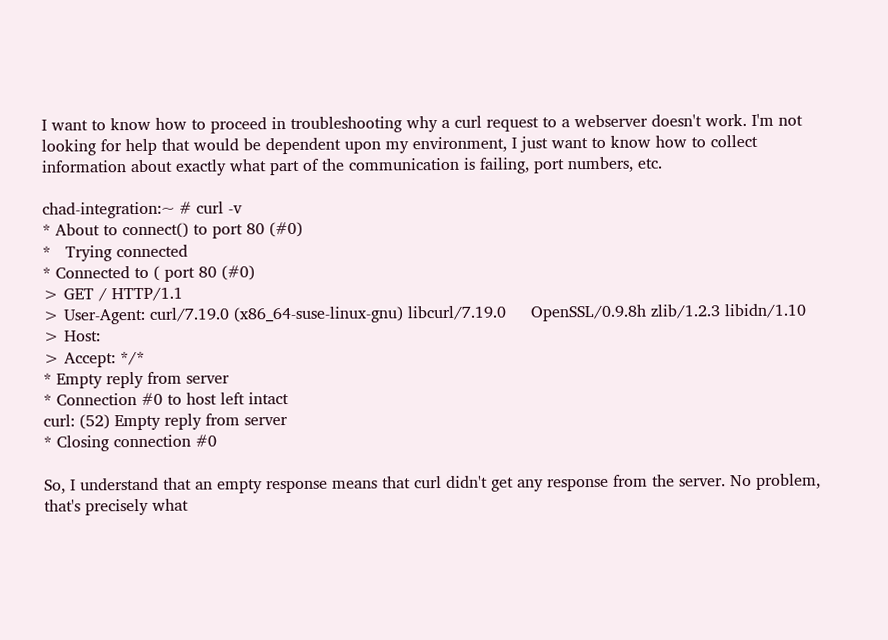I want to know how to proceed in troubleshooting why a curl request to a webserver doesn't work. I'm not looking for help that would be dependent upon my environment, I just want to know how to collect information about exactly what part of the communication is failing, port numbers, etc.

chad-integration:~ # curl -v
* About to connect() to port 80 (#0)
*   Trying connected
* Connected to ( port 80 (#0)
> GET / HTTP/1.1
> User-Agent: curl/7.19.0 (x86_64-suse-linux-gnu) libcurl/7.19.0     OpenSSL/0.9.8h zlib/1.2.3 libidn/1.10
> Host:
> Accept: */*
* Empty reply from server
* Connection #0 to host left intact
curl: (52) Empty reply from server
* Closing connection #0

So, I understand that an empty response means that curl didn't get any response from the server. No problem, that's precisely what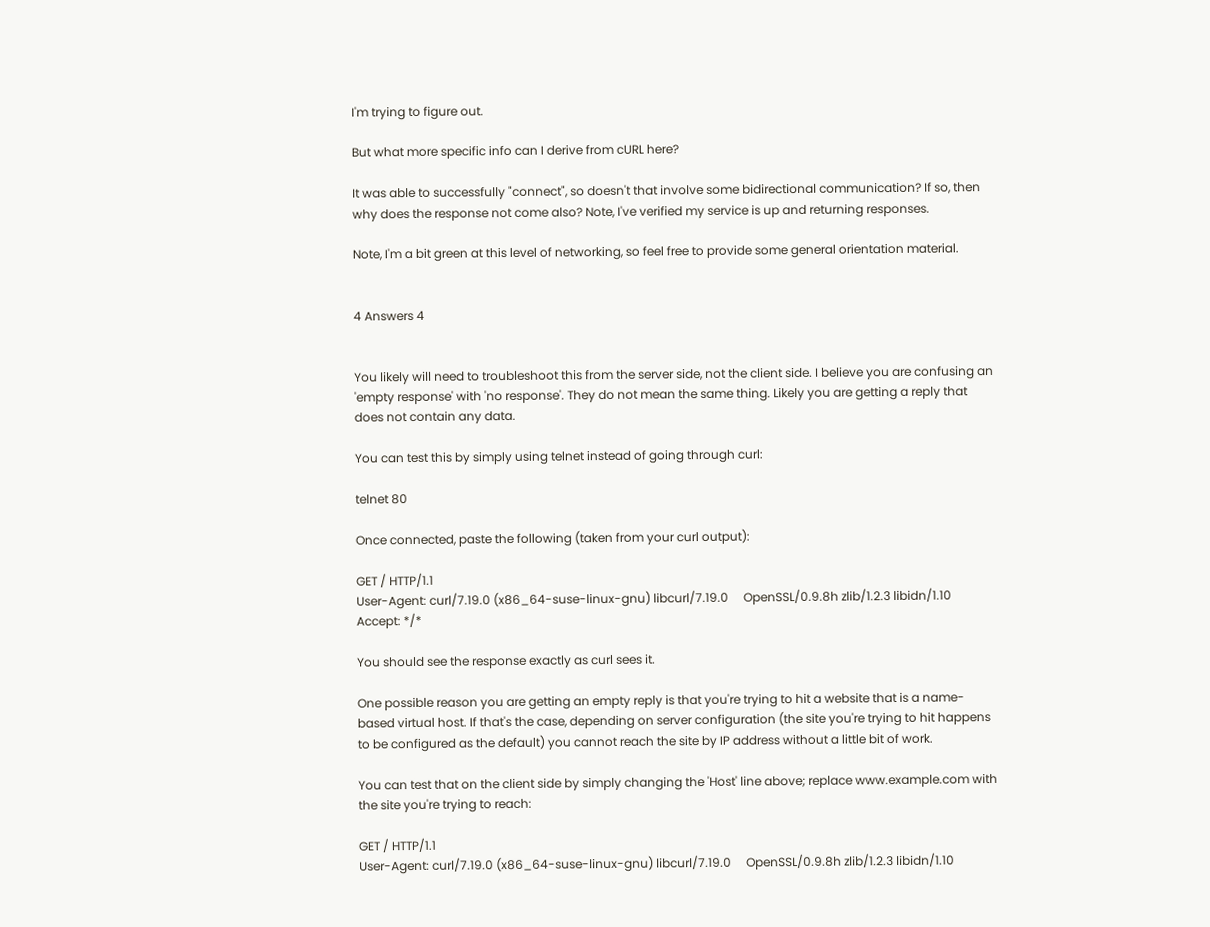I'm trying to figure out.

But what more specific info can I derive from cURL here?

It was able to successfully "connect", so doesn't that involve some bidirectional communication? If so, then why does the response not come also? Note, I've verified my service is up and returning responses.

Note, I'm a bit green at this level of networking, so feel free to provide some general orientation material.


4 Answers 4


You likely will need to troubleshoot this from the server side, not the client side. I believe you are confusing an 'empty response' with 'no response'. They do not mean the same thing. Likely you are getting a reply that does not contain any data.

You can test this by simply using telnet instead of going through curl:

telnet 80

Once connected, paste the following (taken from your curl output):

GET / HTTP/1.1
User-Agent: curl/7.19.0 (x86_64-suse-linux-gnu) libcurl/7.19.0     OpenSSL/0.9.8h zlib/1.2.3 libidn/1.10
Accept: */*

You should see the response exactly as curl sees it.

One possible reason you are getting an empty reply is that you're trying to hit a website that is a name-based virtual host. If that's the case, depending on server configuration (the site you're trying to hit happens to be configured as the default) you cannot reach the site by IP address without a little bit of work.

You can test that on the client side by simply changing the 'Host' line above; replace www.example.com with the site you're trying to reach:

GET / HTTP/1.1
User-Agent: curl/7.19.0 (x86_64-suse-linux-gnu) libcurl/7.19.0     OpenSSL/0.9.8h zlib/1.2.3 libidn/1.10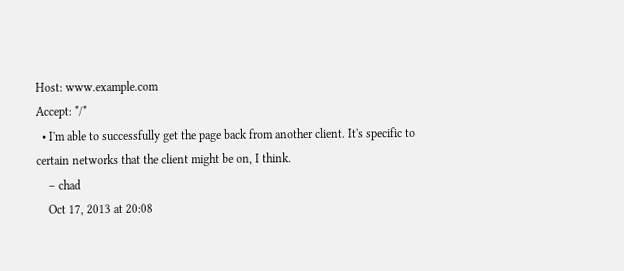Host: www.example.com
Accept: */*
  • I'm able to successfully get the page back from another client. It's specific to certain networks that the client might be on, I think.
    – chad
    Oct 17, 2013 at 20:08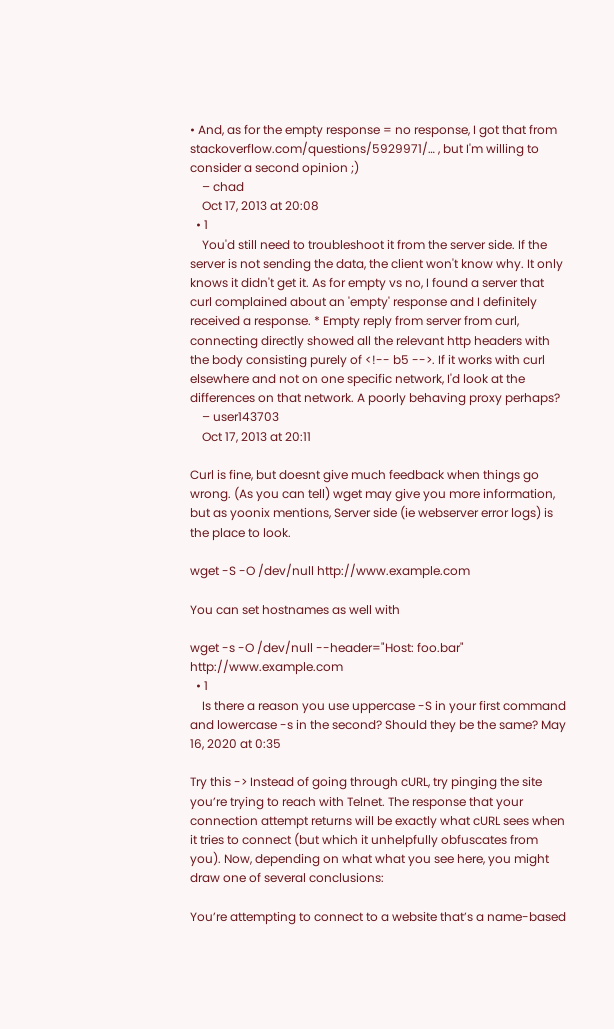• And, as for the empty response = no response, I got that from stackoverflow.com/questions/5929971/… , but I'm willing to consider a second opinion ;)
    – chad
    Oct 17, 2013 at 20:08
  • 1
    You'd still need to troubleshoot it from the server side. If the server is not sending the data, the client won't know why. It only knows it didn't get it. As for empty vs no, I found a server that curl complained about an 'empty' response and I definitely received a response. * Empty reply from server from curl, connecting directly showed all the relevant http headers with the body consisting purely of <!-- b5 -->. If it works with curl elsewhere and not on one specific network, I'd look at the differences on that network. A poorly behaving proxy perhaps?
    – user143703
    Oct 17, 2013 at 20:11

Curl is fine, but doesnt give much feedback when things go wrong. (As you can tell) wget may give you more information, but as yoonix mentions, Server side (ie webserver error logs) is the place to look.

wget -S -O /dev/null http://www.example.com

You can set hostnames as well with

wget -s -O /dev/null --header="Host: foo.bar" http://www.example.com
  • 1
    Is there a reason you use uppercase -S in your first command and lowercase -s in the second? Should they be the same? May 16, 2020 at 0:35

Try this -> Instead of going through cURL, try pinging the site you’re trying to reach with Telnet. The response that your connection attempt returns will be exactly what cURL sees when it tries to connect (but which it unhelpfully obfuscates from you). Now, depending on what what you see here, you might draw one of several conclusions:

You’re attempting to connect to a website that’s a name-based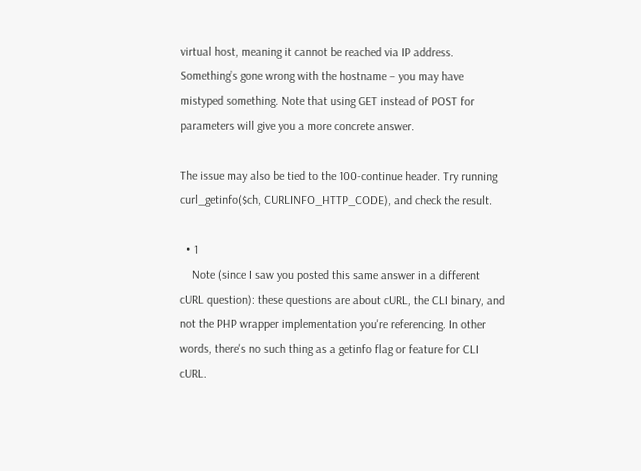virtual host, meaning it cannot be reached via IP address. Something’s gone wrong with the hostname – you may have mistyped something. Note that using GET instead of POST for parameters will give you a more concrete answer.

The issue may also be tied to the 100-continue header. Try running curl_getinfo($ch, CURLINFO_HTTP_CODE), and check the result.

  • 1
    Note (since I saw you posted this same answer in a different cURL question): these questions are about cURL, the CLI binary, and not the PHP wrapper implementation you're referencing. In other words, there's no such thing as a getinfo flag or feature for CLI cURL.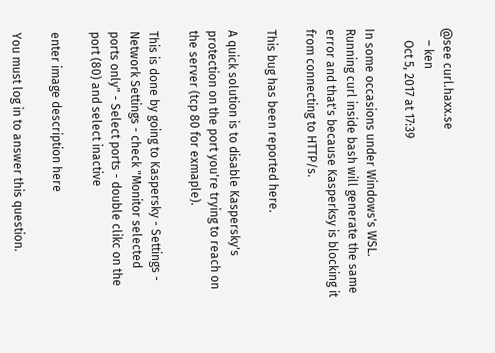@see curl.haxx.se
    – ken
    Oct 5, 2017 at 17:39

In some occasions under Windows's WSL. Running curl inside bash will generate the same error and that's because Kasperksy is blocking it from connecting to HTTP/s.

This bug has been reported here.

A quick solution is to disable Kaspersky's protection on the port you're trying to reach on the server (tcp 80 for exmaple).

This is done by going to Kaspersky - Settings - Network Settings - check "Monitor selected ports only" - Select ports - double clikc on the port (80) and select inactive

enter image description here

You must log in to answer this question.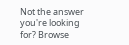Not the answer you're looking for? Browse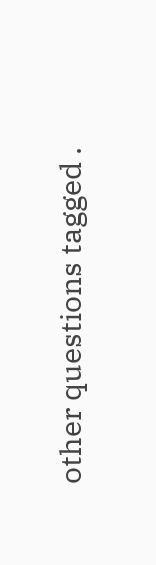other questions tagged .